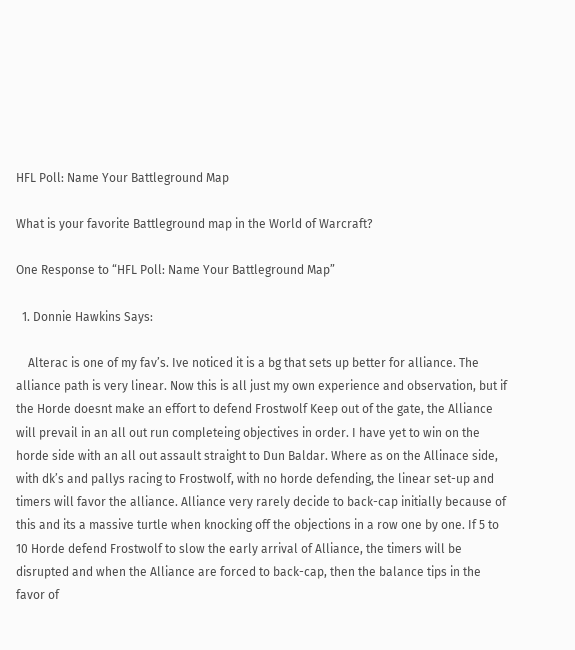HFL Poll: Name Your Battleground Map

What is your favorite Battleground map in the World of Warcraft?

One Response to “HFL Poll: Name Your Battleground Map”

  1. Donnie Hawkins Says:

    Alterac is one of my fav’s. Ive noticed it is a bg that sets up better for alliance. The alliance path is very linear. Now this is all just my own experience and observation, but if the Horde doesnt make an effort to defend Frostwolf Keep out of the gate, the Alliance will prevail in an all out run completeing objectives in order. I have yet to win on the horde side with an all out assault straight to Dun Baldar. Where as on the Allinace side, with dk’s and pallys racing to Frostwolf, with no horde defending, the linear set-up and timers will favor the alliance. Alliance very rarely decide to back-cap initially because of this and its a massive turtle when knocking off the objections in a row one by one. If 5 to 10 Horde defend Frostwolf to slow the early arrival of Alliance, the timers will be disrupted and when the Alliance are forced to back-cap, then the balance tips in the favor of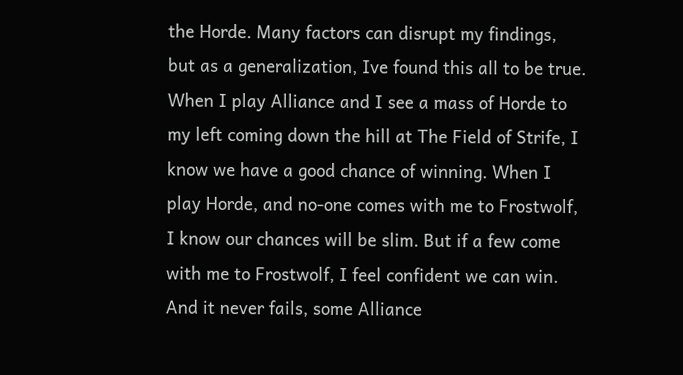the Horde. Many factors can disrupt my findings, but as a generalization, Ive found this all to be true. When I play Alliance and I see a mass of Horde to my left coming down the hill at The Field of Strife, I know we have a good chance of winning. When I play Horde, and no-one comes with me to Frostwolf, I know our chances will be slim. But if a few come with me to Frostwolf, I feel confident we can win. And it never fails, some Alliance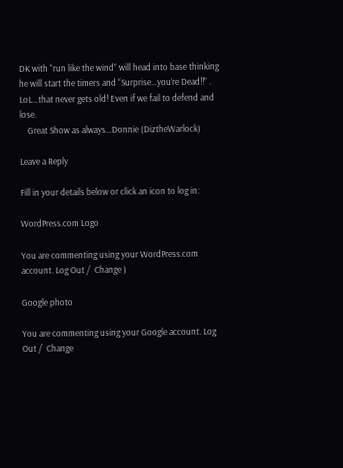DK with “run like the wind” will head into base thinking he will start the timers and “Surprise…you’re Dead!!” . LoL…that never gets old! Even if we fail to defend and lose.
    Great Show as always…Donnie (DiztheWarlock)

Leave a Reply

Fill in your details below or click an icon to log in:

WordPress.com Logo

You are commenting using your WordPress.com account. Log Out /  Change )

Google photo

You are commenting using your Google account. Log Out /  Change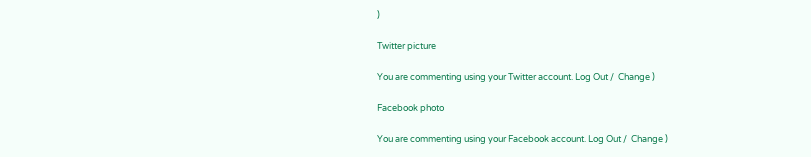)

Twitter picture

You are commenting using your Twitter account. Log Out /  Change )

Facebook photo

You are commenting using your Facebook account. Log Out /  Change )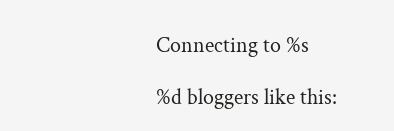Connecting to %s

%d bloggers like this: